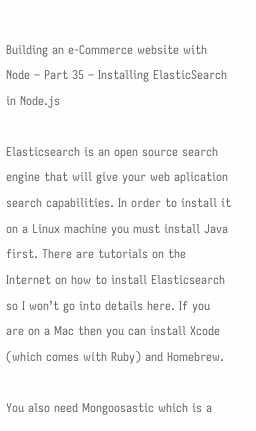Building an e-Commerce website with Node – Part 35 – Installing ElasticSearch in Node.js

Elasticsearch is an open source search engine that will give your web aplication search capabilities. In order to install it on a Linux machine you must install Java first. There are tutorials on the Internet on how to install Elasticsearch so I won’t go into details here. If you are on a Mac then you can install Xcode (which comes with Ruby) and Homebrew.

You also need Mongoosastic which is a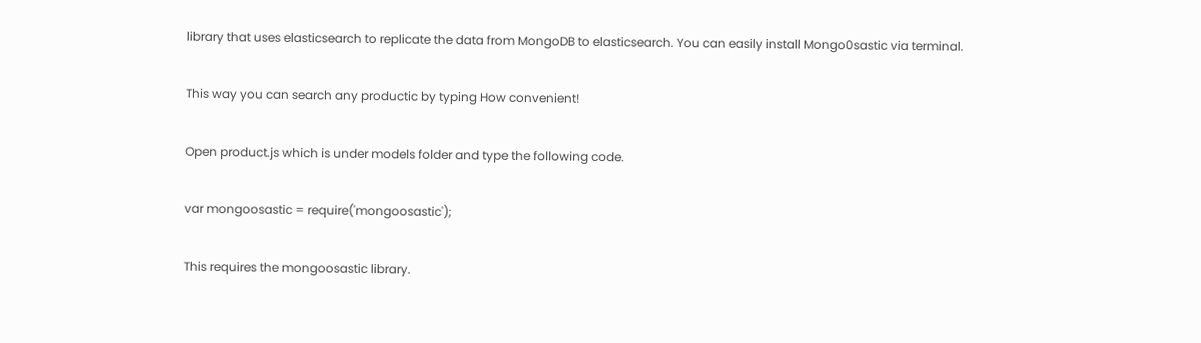library that uses elasticsearch to replicate the data from MongoDB to elasticsearch. You can easily install Mongo0sastic via terminal.

This way you can search any productic by typing How convenient!

Open product.js which is under models folder and type the following code.

var mongoosastic = require('mongoosastic');

This requires the mongoosastic library.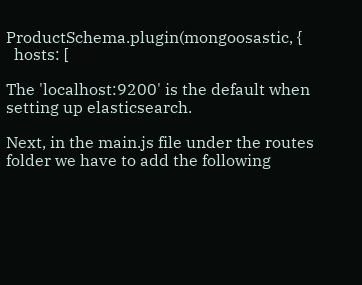ProductSchema.plugin(mongoosastic, {
  hosts: [

The 'localhost:9200' is the default when setting up elasticsearch.

Next, in the main.js file under the routes folder we have to add the following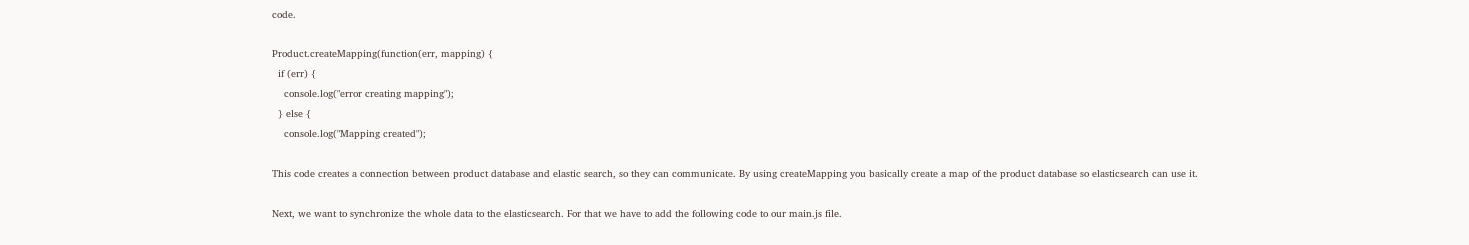code.

Product.createMapping(function(err, mapping) {
  if (err) {
    console.log("error creating mapping");
  } else {
    console.log("Mapping created");

This code creates a connection between product database and elastic search, so they can communicate. By using createMapping you basically create a map of the product database so elasticsearch can use it.

Next, we want to synchronize the whole data to the elasticsearch. For that we have to add the following code to our main.js file.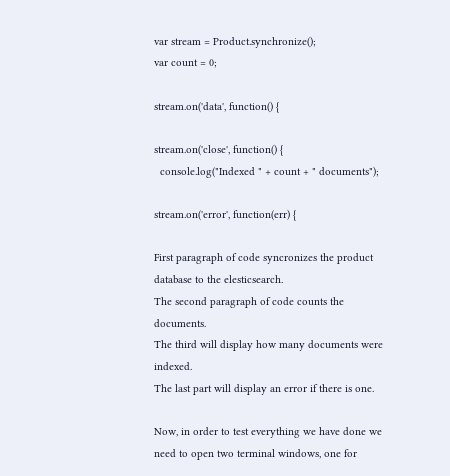var stream = Product.synchronize();
var count = 0;

stream.on('data', function() {

stream.on('close', function() {
  console.log("Indexed " + count + " documents");

stream.on('error', function(err) {

First paragraph of code syncronizes the product database to the elesticsearch.
The second paragraph of code counts the documents.
The third will display how many documents were indexed.
The last part will display an error if there is one.

Now, in order to test everything we have done we need to open two terminal windows, one for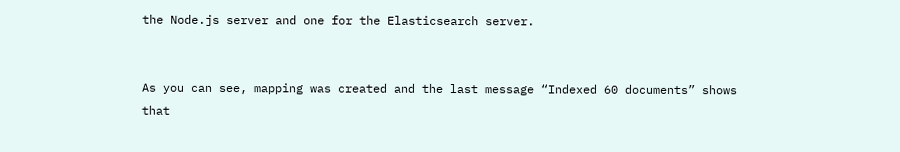the Node.js server and one for the Elasticsearch server.


As you can see, mapping was created and the last message “Indexed 60 documents” shows that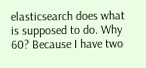elasticsearch does what is supposed to do. Why 60? Because I have two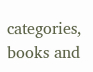categories, books and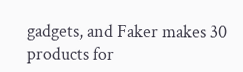gadgets, and Faker makes 30 products for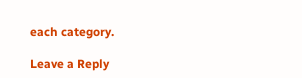each category.

Leave a Reply